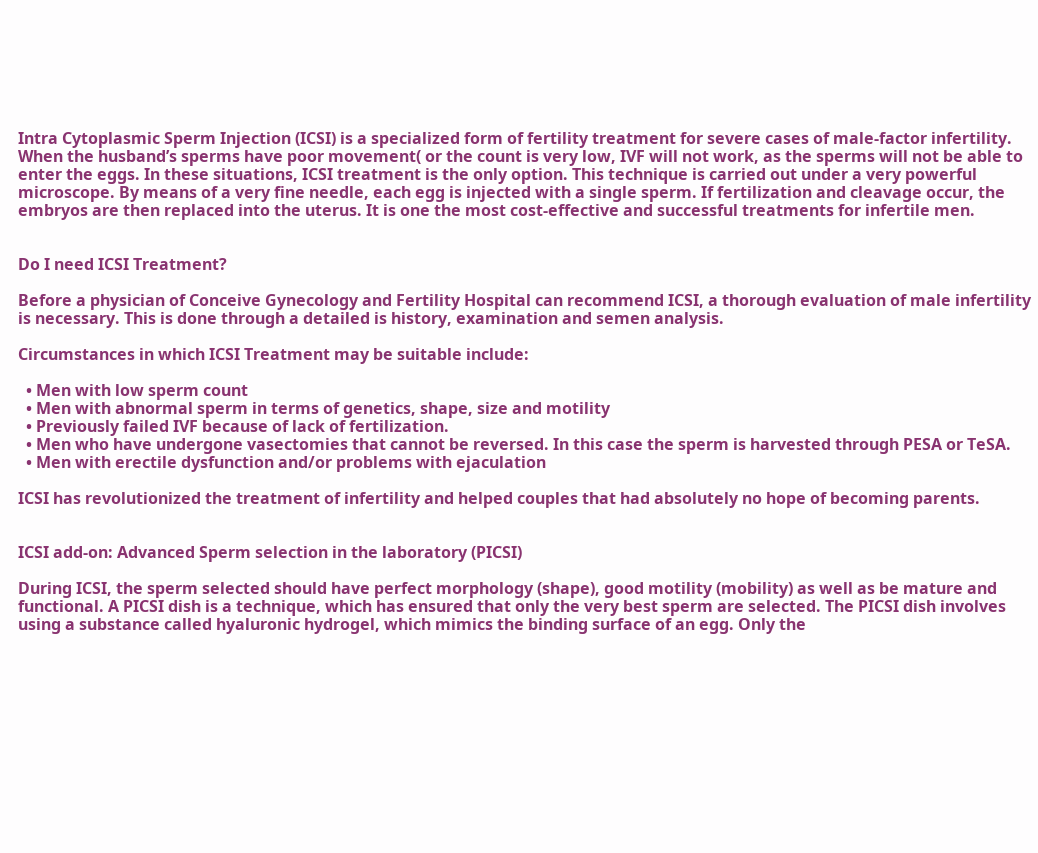Intra Cytoplasmic Sperm Injection (ICSI) is a specialized form of fertility treatment for severe cases of male-factor infertility. When the husband’s sperms have poor movement( or the count is very low, IVF will not work, as the sperms will not be able to enter the eggs. In these situations, ICSI treatment is the only option. This technique is carried out under a very powerful microscope. By means of a very fine needle, each egg is injected with a single sperm. If fertilization and cleavage occur, the embryos are then replaced into the uterus. It is one the most cost-effective and successful treatments for infertile men.


Do I need ICSI Treatment?

Before a physician of Conceive Gynecology and Fertility Hospital can recommend ICSI, a thorough evaluation of male infertility is necessary. This is done through a detailed is history, examination and semen analysis.

Circumstances in which ICSI Treatment may be suitable include:

  • Men with low sperm count
  • Men with abnormal sperm in terms of genetics, shape, size and motility
  • Previously failed IVF because of lack of fertilization.
  • Men who have undergone vasectomies that cannot be reversed. In this case the sperm is harvested through PESA or TeSA.
  • Men with erectile dysfunction and/or problems with ejaculation

ICSI has revolutionized the treatment of infertility and helped couples that had absolutely no hope of becoming parents.


ICSI add-on: Advanced Sperm selection in the laboratory (PICSI)

During ICSI, the sperm selected should have perfect morphology (shape), good motility (mobility) as well as be mature and functional. A PICSI dish is a technique, which has ensured that only the very best sperm are selected. The PICSI dish involves using a substance called hyaluronic hydrogel, which mimics the binding surface of an egg. Only the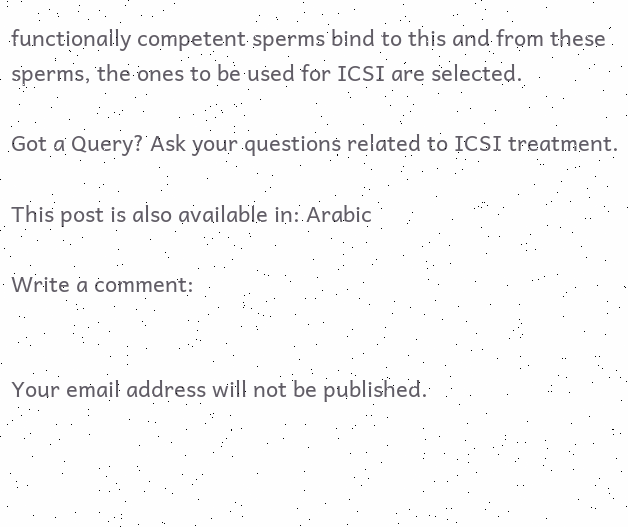functionally competent sperms bind to this and from these sperms, the ones to be used for ICSI are selected.

Got a Query? Ask your questions related to ICSI treatment.

This post is also available in: Arabic

Write a comment:


Your email address will not be published.